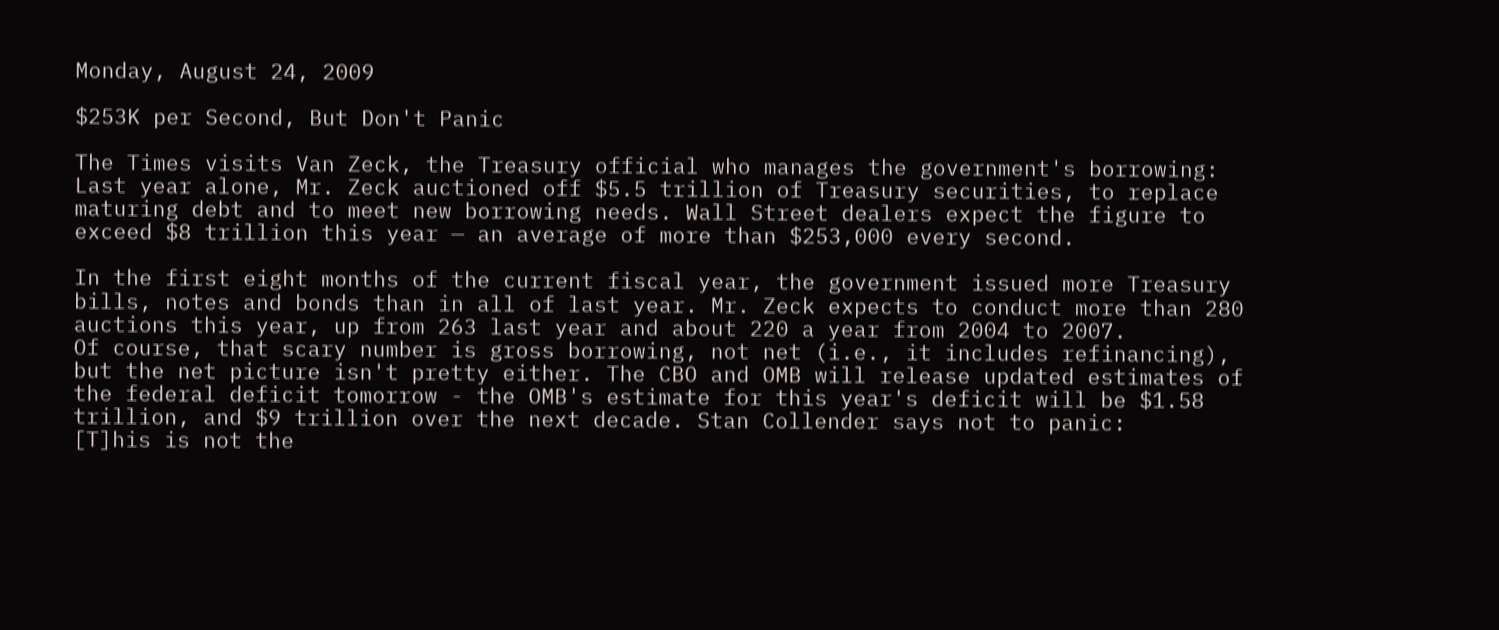Monday, August 24, 2009

$253K per Second, But Don't Panic

The Times visits Van Zeck, the Treasury official who manages the government's borrowing:
Last year alone, Mr. Zeck auctioned off $5.5 trillion of Treasury securities, to replace maturing debt and to meet new borrowing needs. Wall Street dealers expect the figure to exceed $8 trillion this year — an average of more than $253,000 every second.

In the first eight months of the current fiscal year, the government issued more Treasury bills, notes and bonds than in all of last year. Mr. Zeck expects to conduct more than 280 auctions this year, up from 263 last year and about 220 a year from 2004 to 2007.
Of course, that scary number is gross borrowing, not net (i.e., it includes refinancing), but the net picture isn't pretty either. The CBO and OMB will release updated estimates of the federal deficit tomorrow - the OMB's estimate for this year's deficit will be $1.58 trillion, and $9 trillion over the next decade. Stan Collender says not to panic:
[T]his is not the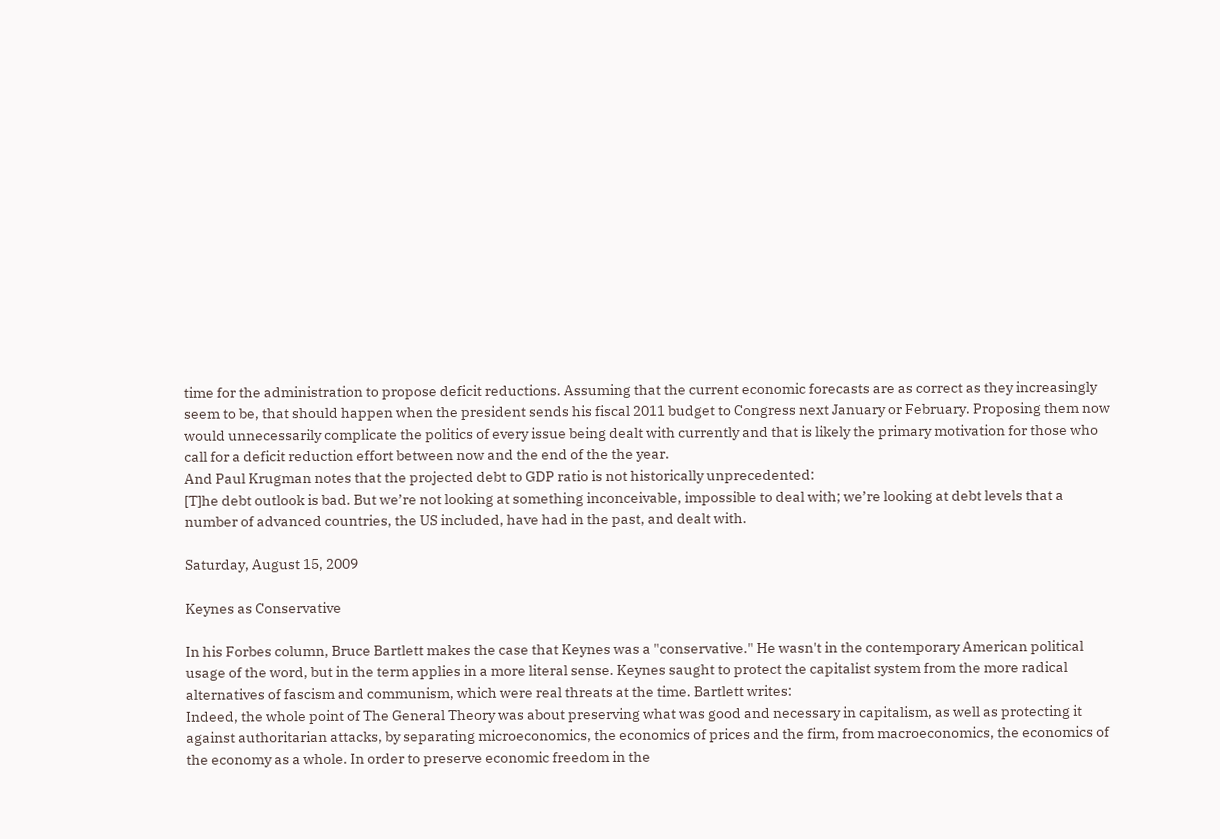time for the administration to propose deficit reductions. Assuming that the current economic forecasts are as correct as they increasingly seem to be, that should happen when the president sends his fiscal 2011 budget to Congress next January or February. Proposing them now would unnecessarily complicate the politics of every issue being dealt with currently and that is likely the primary motivation for those who call for a deficit reduction effort between now and the end of the the year.
And Paul Krugman notes that the projected debt to GDP ratio is not historically unprecedented:
[T]he debt outlook is bad. But we’re not looking at something inconceivable, impossible to deal with; we’re looking at debt levels that a number of advanced countries, the US included, have had in the past, and dealt with.

Saturday, August 15, 2009

Keynes as Conservative

In his Forbes column, Bruce Bartlett makes the case that Keynes was a "conservative." He wasn't in the contemporary American political usage of the word, but in the term applies in a more literal sense. Keynes saught to protect the capitalist system from the more radical alternatives of fascism and communism, which were real threats at the time. Bartlett writes:
Indeed, the whole point of The General Theory was about preserving what was good and necessary in capitalism, as well as protecting it against authoritarian attacks, by separating microeconomics, the economics of prices and the firm, from macroeconomics, the economics of the economy as a whole. In order to preserve economic freedom in the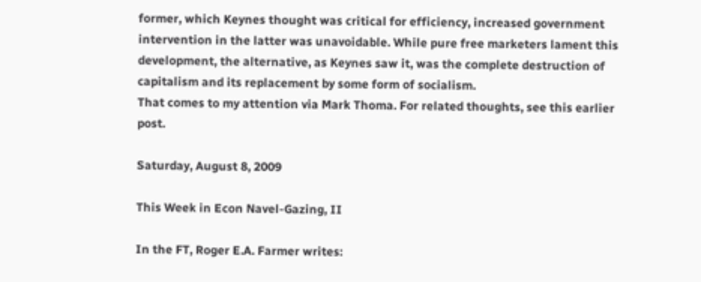former, which Keynes thought was critical for efficiency, increased government intervention in the latter was unavoidable. While pure free marketers lament this development, the alternative, as Keynes saw it, was the complete destruction of capitalism and its replacement by some form of socialism.
That comes to my attention via Mark Thoma. For related thoughts, see this earlier post.

Saturday, August 8, 2009

This Week in Econ Navel-Gazing, II

In the FT, Roger E.A. Farmer writes: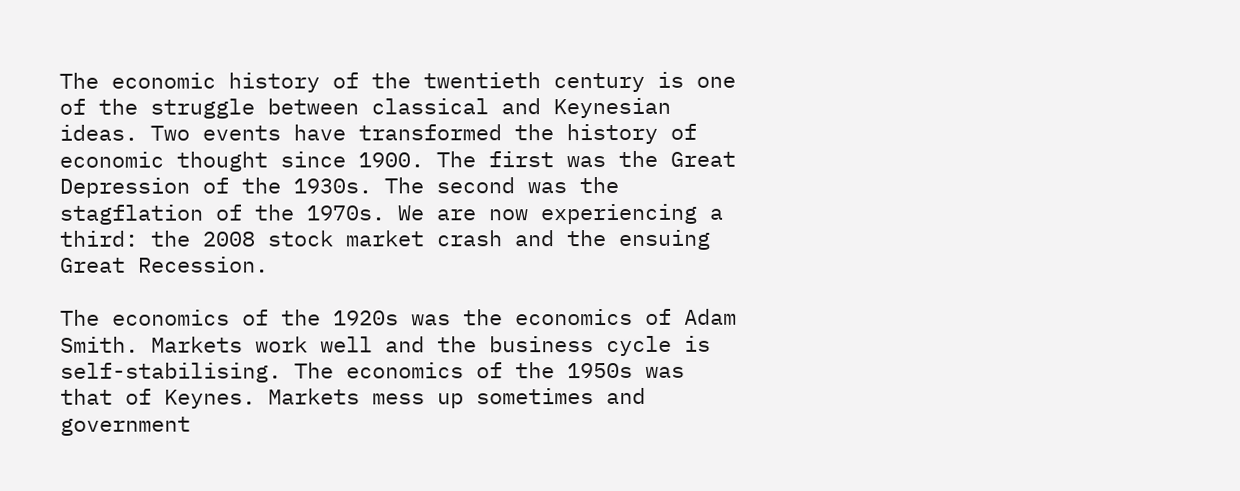The economic history of the twentieth century is one of the struggle between classical and Keynesian ideas. Two events have transformed the history of economic thought since 1900. The first was the Great Depression of the 1930s. The second was the stagflation of the 1970s. We are now experiencing a third: the 2008 stock market crash and the ensuing Great Recession.

The economics of the 1920s was the economics of Adam Smith. Markets work well and the business cycle is self-stabilising. The economics of the 1950s was that of Keynes. Markets mess up sometimes and government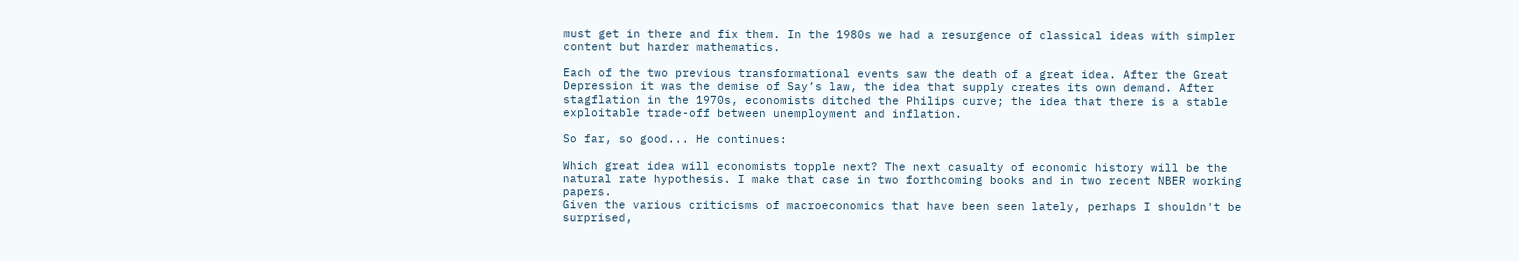must get in there and fix them. In the 1980s we had a resurgence of classical ideas with simpler content but harder mathematics.

Each of the two previous transformational events saw the death of a great idea. After the Great Depression it was the demise of Say’s law, the idea that supply creates its own demand. After stagflation in the 1970s, economists ditched the Philips curve; the idea that there is a stable exploitable trade-off between unemployment and inflation.

So far, so good... He continues:

Which great idea will economists topple next? The next casualty of economic history will be the natural rate hypothesis. I make that case in two forthcoming books and in two recent NBER working papers.
Given the various criticisms of macroeconomics that have been seen lately, perhaps I shouldn't be surprised,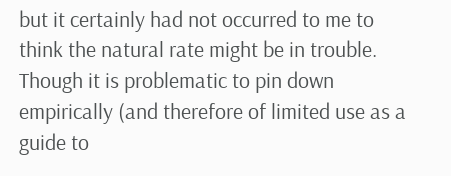but it certainly had not occurred to me to think the natural rate might be in trouble. Though it is problematic to pin down empirically (and therefore of limited use as a guide to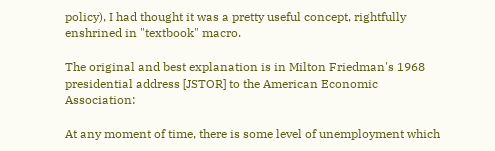policy), I had thought it was a pretty useful concept, rightfully enshrined in "textbook" macro.

The original and best explanation is in Milton Friedman's 1968 presidential address [JSTOR] to the American Economic Association:

At any moment of time, there is some level of unemployment which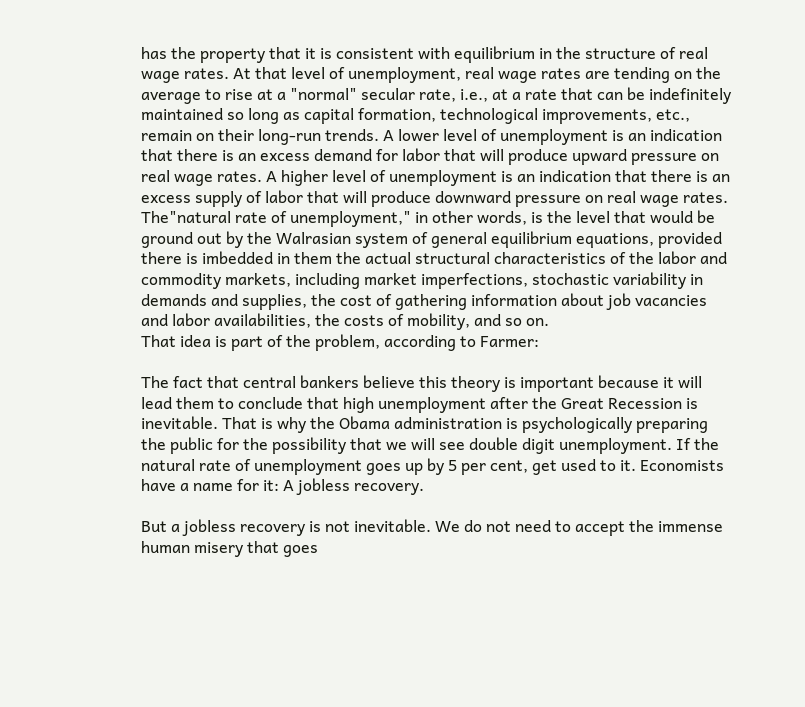has the property that it is consistent with equilibrium in the structure of real wage rates. At that level of unemployment, real wage rates are tending on the average to rise at a "normal" secular rate, i.e., at a rate that can be indefinitely maintained so long as capital formation, technological improvements, etc., remain on their long-run trends. A lower level of unemployment is an indication that there is an excess demand for labor that will produce upward pressure on real wage rates. A higher level of unemployment is an indication that there is an excess supply of labor that will produce downward pressure on real wage rates. The"natural rate of unemployment," in other words, is the level that would be ground out by the Walrasian system of general equilibrium equations, provided there is imbedded in them the actual structural characteristics of the labor and commodity markets, including market imperfections, stochastic variability in demands and supplies, the cost of gathering information about job vacancies and labor availabilities, the costs of mobility, and so on.
That idea is part of the problem, according to Farmer:

The fact that central bankers believe this theory is important because it will lead them to conclude that high unemployment after the Great Recession is inevitable. That is why the Obama administration is psychologically preparing the public for the possibility that we will see double digit unemployment. If the natural rate of unemployment goes up by 5 per cent, get used to it. Economists have a name for it: A jobless recovery.

But a jobless recovery is not inevitable. We do not need to accept the immense human misery that goes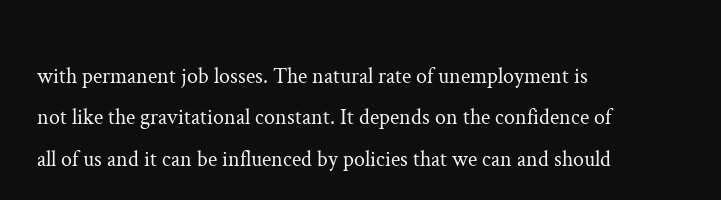with permanent job losses. The natural rate of unemployment is not like the gravitational constant. It depends on the confidence of all of us and it can be influenced by policies that we can and should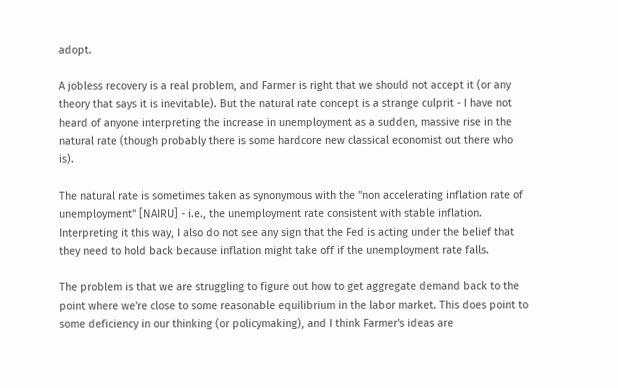adopt.

A jobless recovery is a real problem, and Farmer is right that we should not accept it (or any theory that says it is inevitable). But the natural rate concept is a strange culprit - I have not heard of anyone interpreting the increase in unemployment as a sudden, massive rise in the natural rate (though probably there is some hardcore new classical economist out there who is).

The natural rate is sometimes taken as synonymous with the "non accelerating inflation rate of unemployment" [NAIRU] - i.e., the unemployment rate consistent with stable inflation. Interpreting it this way, I also do not see any sign that the Fed is acting under the belief that they need to hold back because inflation might take off if the unemployment rate falls.

The problem is that we are struggling to figure out how to get aggregate demand back to the point where we're close to some reasonable equilibrium in the labor market. This does point to some deficiency in our thinking (or policymaking), and I think Farmer's ideas are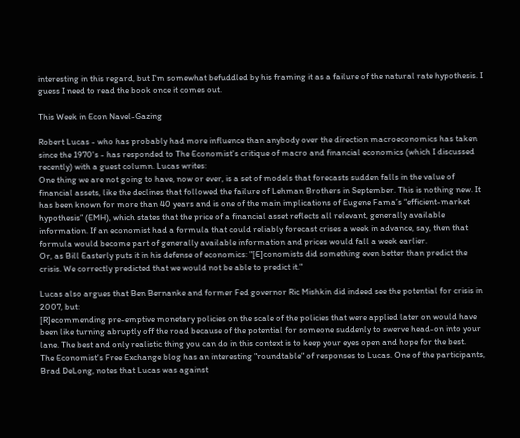interesting in this regard, but I'm somewhat befuddled by his framing it as a failure of the natural rate hypothesis. I guess I need to read the book once it comes out.

This Week in Econ Navel-Gazing

Robert Lucas - who has probably had more influence than anybody over the direction macroeconomics has taken since the 1970's - has responded to The Economist's critique of macro and financial economics (which I discussed recently) with a guest column. Lucas writes:
One thing we are not going to have, now or ever, is a set of models that forecasts sudden falls in the value of financial assets, like the declines that followed the failure of Lehman Brothers in September. This is nothing new. It has been known for more than 40 years and is one of the main implications of Eugene Fama’s “efficient-market hypothesis” (EMH), which states that the price of a financial asset reflects all relevant, generally available information. If an economist had a formula that could reliably forecast crises a week in advance, say, then that formula would become part of generally available information and prices would fall a week earlier.
Or, as Bill Easterly puts it in his defense of economics: "[E]conomists did something even better than predict the crisis. We correctly predicted that we would not be able to predict it."

Lucas also argues that Ben Bernanke and former Fed governor Ric Mishkin did indeed see the potential for crisis in 2007, but:
[R]ecommending pre-emptive monetary policies on the scale of the policies that were applied later on would have been like turning abruptly off the road because of the potential for someone suddenly to swerve head-on into your lane. The best and only realistic thing you can do in this context is to keep your eyes open and hope for the best.
The Economist's Free Exchange blog has an interesting "roundtable" of responses to Lucas. One of the participants, Brad DeLong, notes that Lucas was against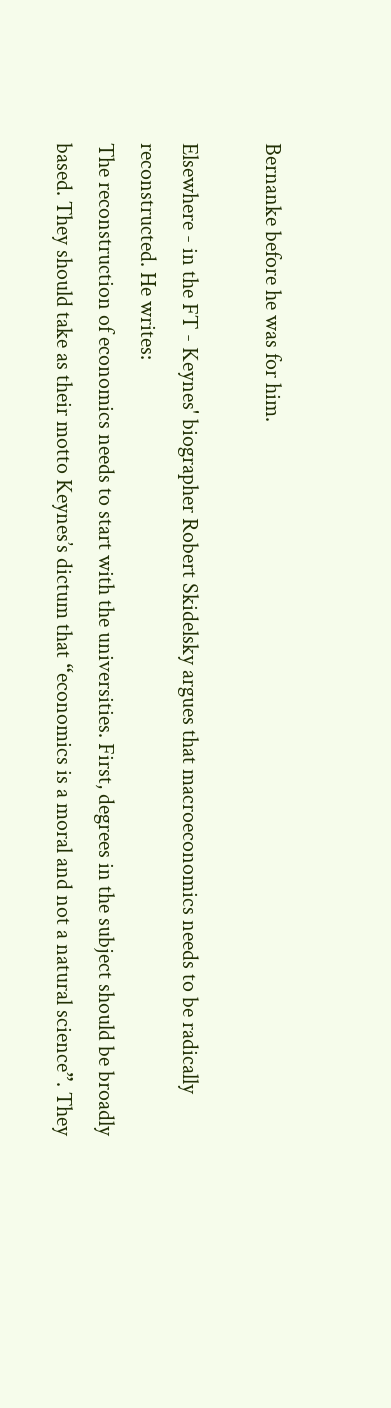Bernanke before he was for him.

Elsewhere - in the FT - Keynes' biographer Robert Skidelsky argues that macroeconomics needs to be radically reconstructed. He writes:
The reconstruction of economics needs to start with the universities. First, degrees in the subject should be broadly based. They should take as their motto Keynes’s dictum that “economics is a moral and not a natural science”. They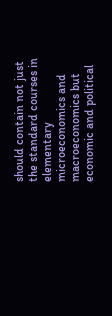should contain not just the standard courses in elementary microeconomics and macroeconomics but economic and political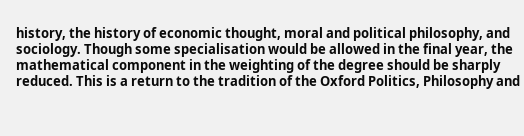history, the history of economic thought, moral and political philosophy, and sociology. Though some specialisation would be allowed in the final year, the mathematical component in the weighting of the degree should be sharply reduced. This is a return to the tradition of the Oxford Politics, Philosophy and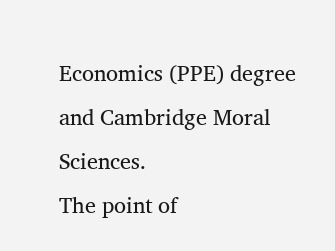Economics (PPE) degree and Cambridge Moral Sciences.
The point of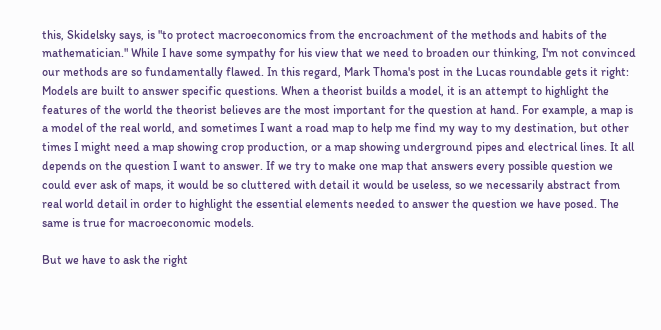this, Skidelsky says, is "to protect macroeconomics from the encroachment of the methods and habits of the mathematician." While I have some sympathy for his view that we need to broaden our thinking, I'm not convinced our methods are so fundamentally flawed. In this regard, Mark Thoma's post in the Lucas roundable gets it right:
Models are built to answer specific questions. When a theorist builds a model, it is an attempt to highlight the features of the world the theorist believes are the most important for the question at hand. For example, a map is a model of the real world, and sometimes I want a road map to help me find my way to my destination, but other times I might need a map showing crop production, or a map showing underground pipes and electrical lines. It all depends on the question I want to answer. If we try to make one map that answers every possible question we could ever ask of maps, it would be so cluttered with detail it would be useless, so we necessarily abstract from real world detail in order to highlight the essential elements needed to answer the question we have posed. The same is true for macroeconomic models.

But we have to ask the right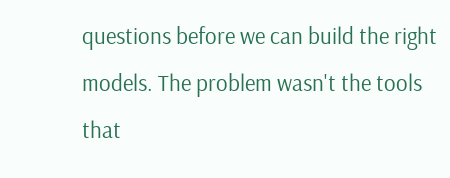questions before we can build the right models. The problem wasn't the tools that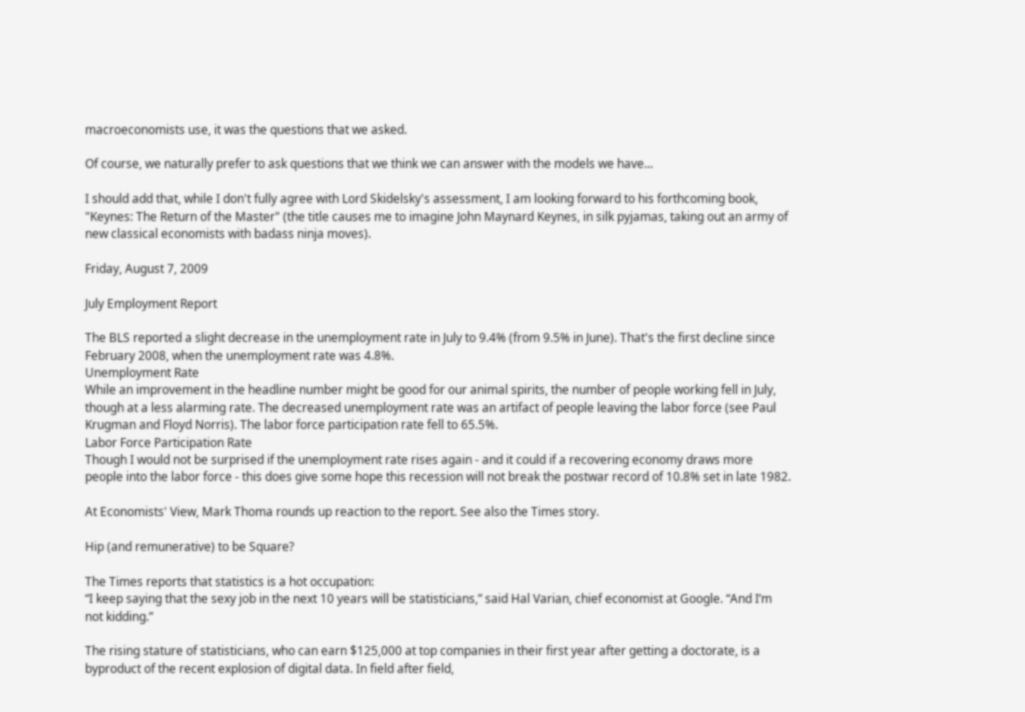macroeconomists use, it was the questions that we asked.

Of course, we naturally prefer to ask questions that we think we can answer with the models we have...

I should add that, while I don't fully agree with Lord Skidelsky's assessment, I am looking forward to his forthcoming book, "Keynes: The Return of the Master" (the title causes me to imagine John Maynard Keynes, in silk pyjamas, taking out an army of new classical economists with badass ninja moves).

Friday, August 7, 2009

July Employment Report

The BLS reported a slight decrease in the unemployment rate in July to 9.4% (from 9.5% in June). That's the first decline since February 2008, when the unemployment rate was 4.8%.
Unemployment Rate
While an improvement in the headline number might be good for our animal spirits, the number of people working fell in July, though at a less alarming rate. The decreased unemployment rate was an artifact of people leaving the labor force (see Paul Krugman and Floyd Norris). The labor force participation rate fell to 65.5%.
Labor Force Participation Rate
Though I would not be surprised if the unemployment rate rises again - and it could if a recovering economy draws more people into the labor force - this does give some hope this recession will not break the postwar record of 10.8% set in late 1982.

At Economists' View, Mark Thoma rounds up reaction to the report. See also the Times story.

Hip (and remunerative) to be Square?

The Times reports that statistics is a hot occupation:
“I keep saying that the sexy job in the next 10 years will be statisticians,” said Hal Varian, chief economist at Google. “And I’m not kidding.”

The rising stature of statisticians, who can earn $125,000 at top companies in their first year after getting a doctorate, is a byproduct of the recent explosion of digital data. In field after field,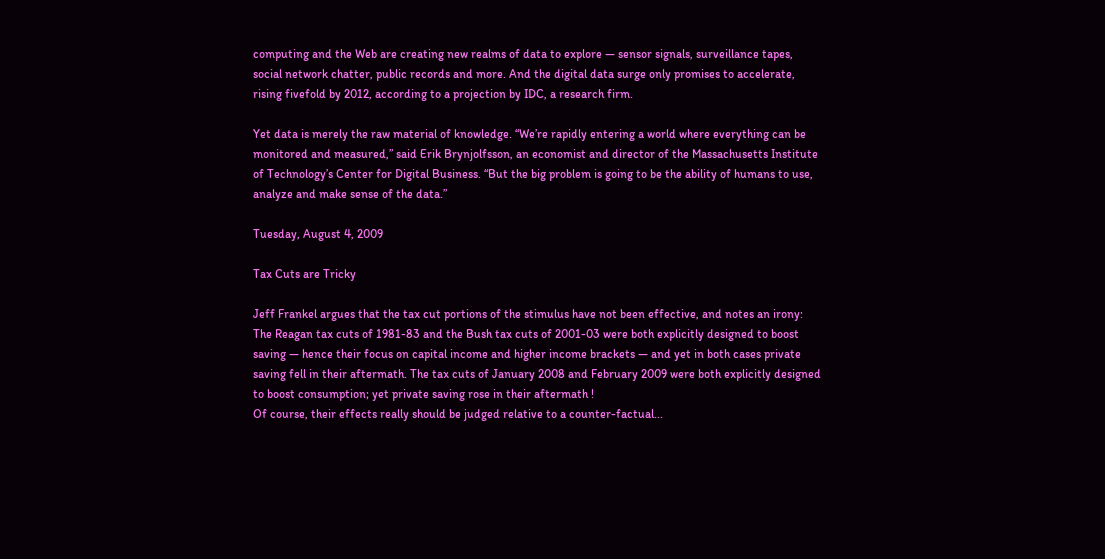computing and the Web are creating new realms of data to explore — sensor signals, surveillance tapes, social network chatter, public records and more. And the digital data surge only promises to accelerate, rising fivefold by 2012, according to a projection by IDC, a research firm.

Yet data is merely the raw material of knowledge. “We’re rapidly entering a world where everything can be monitored and measured,” said Erik Brynjolfsson, an economist and director of the Massachusetts Institute of Technology’s Center for Digital Business. “But the big problem is going to be the ability of humans to use, analyze and make sense of the data.”

Tuesday, August 4, 2009

Tax Cuts are Tricky

Jeff Frankel argues that the tax cut portions of the stimulus have not been effective, and notes an irony:
The Reagan tax cuts of 1981-83 and the Bush tax cuts of 2001-03 were both explicitly designed to boost saving — hence their focus on capital income and higher income brackets — and yet in both cases private saving fell in their aftermath. The tax cuts of January 2008 and February 2009 were both explicitly designed to boost consumption; yet private saving rose in their aftermath !
Of course, their effects really should be judged relative to a counter-factual...